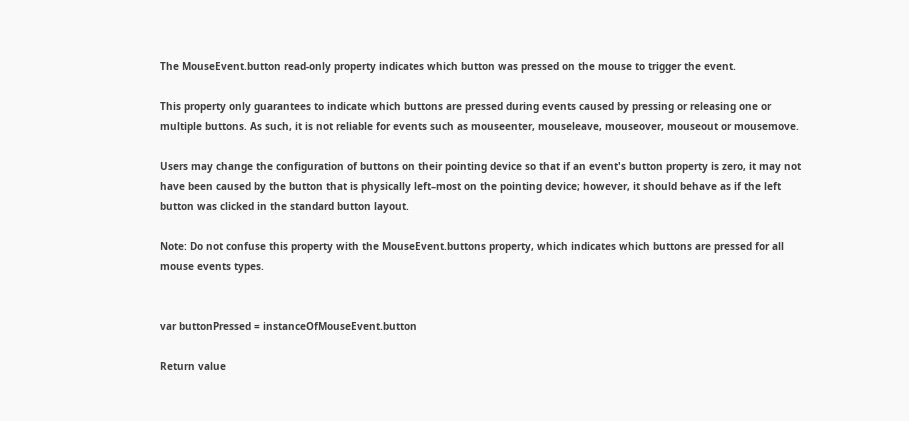The MouseEvent.button read-only property indicates which button was pressed on the mouse to trigger the event.

This property only guarantees to indicate which buttons are pressed during events caused by pressing or releasing one or multiple buttons. As such, it is not reliable for events such as mouseenter, mouseleave, mouseover, mouseout or mousemove.

Users may change the configuration of buttons on their pointing device so that if an event's button property is zero, it may not have been caused by the button that is physically left–most on the pointing device; however, it should behave as if the left button was clicked in the standard button layout.

Note: Do not confuse this property with the MouseEvent.buttons property, which indicates which buttons are pressed for all mouse events types.


var buttonPressed = instanceOfMouseEvent.button

Return value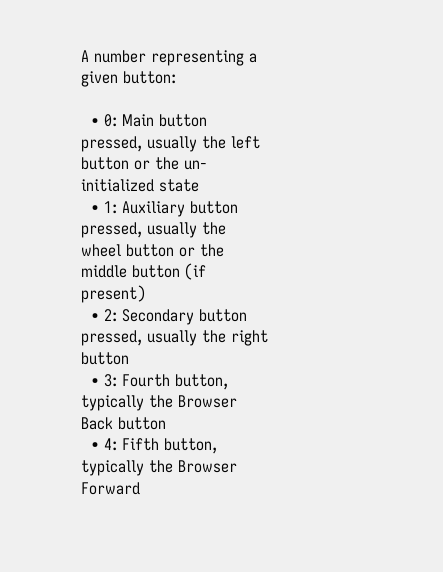A number representing a given button:

  • 0: Main button pressed, usually the left button or the un-initialized state
  • 1: Auxiliary button pressed, usually the wheel button or the middle button (if present)
  • 2: Secondary button pressed, usually the right button
  • 3: Fourth button, typically the Browser Back button
  • 4: Fifth button, typically the Browser Forward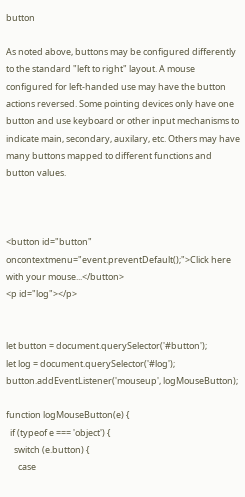button

As noted above, buttons may be configured differently to the standard "left to right" layout. A mouse configured for left-handed use may have the button actions reversed. Some pointing devices only have one button and use keyboard or other input mechanisms to indicate main, secondary, auxilary, etc. Others may have many buttons mapped to different functions and button values.



<button id="button" oncontextmenu="event.preventDefault();">Click here with your mouse...</button>
<p id="log"></p>


let button = document.querySelector('#button');
let log = document.querySelector('#log');
button.addEventListener('mouseup', logMouseButton);

function logMouseButton(e) {
  if (typeof e === 'object') {
    switch (e.button) {
      case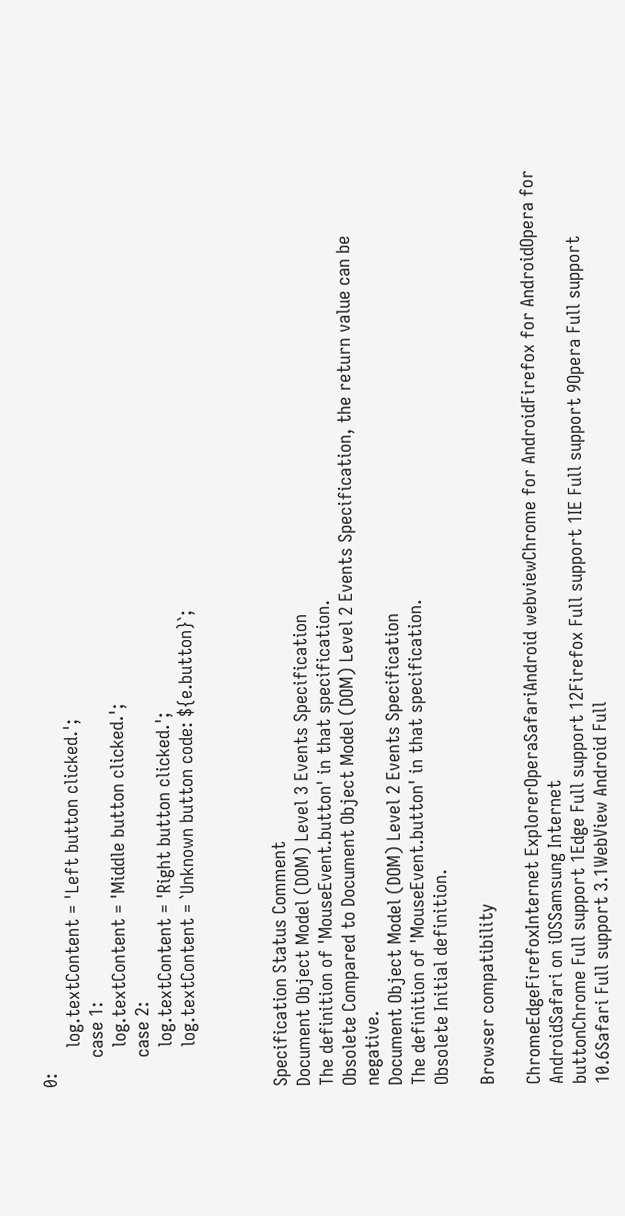0:
        log.textContent = 'Left button clicked.';
      case 1:
        log.textContent = 'Middle button clicked.';
      case 2:
        log.textContent = 'Right button clicked.';
        log.textContent = `Unknown button code: ${e.button}`;



Specification Status Comment
Document Object Model (DOM) Level 3 Events Specification
The definition of 'MouseEvent.button' in that specification.
Obsolete Compared to Document Object Model (DOM) Level 2 Events Specification, the return value can be negative.
Document Object Model (DOM) Level 2 Events Specification
The definition of 'MouseEvent.button' in that specification.
Obsolete Initial definition.

Browser compatibility

ChromeEdgeFirefoxInternet ExplorerOperaSafariAndroid webviewChrome for AndroidFirefox for AndroidOpera for AndroidSafari on iOSSamsung Internet
buttonChrome Full support 1Edge Full support 12Firefox Full support 1IE Full support 9Opera Full support 10.6Safari Full support 3.1WebView Android Full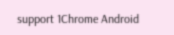support 1Chrome Android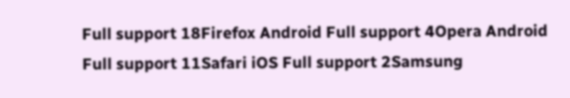Full support 18Firefox Android Full support 4Opera Android Full support 11Safari iOS Full support 2Samsung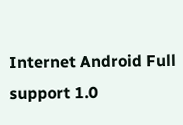Internet Android Full support 1.0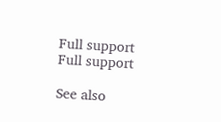Full support
Full support

See also